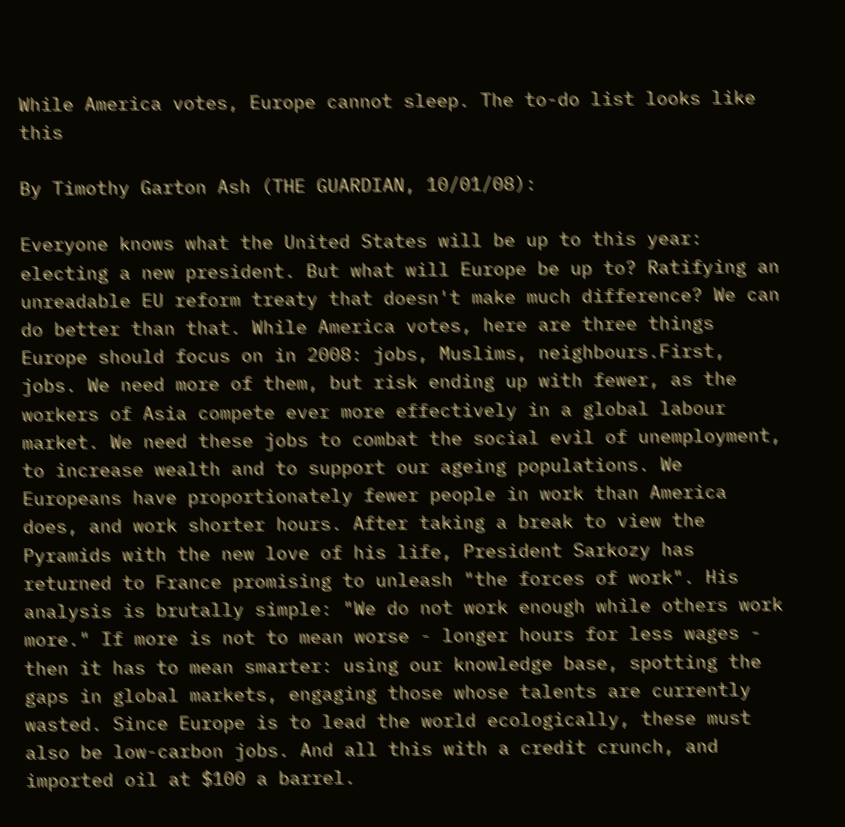While America votes, Europe cannot sleep. The to-do list looks like this

By Timothy Garton Ash (THE GUARDIAN, 10/01/08):

Everyone knows what the United States will be up to this year: electing a new president. But what will Europe be up to? Ratifying an unreadable EU reform treaty that doesn't make much difference? We can do better than that. While America votes, here are three things Europe should focus on in 2008: jobs, Muslims, neighbours.First, jobs. We need more of them, but risk ending up with fewer, as the workers of Asia compete ever more effectively in a global labour market. We need these jobs to combat the social evil of unemployment, to increase wealth and to support our ageing populations. We Europeans have proportionately fewer people in work than America does, and work shorter hours. After taking a break to view the Pyramids with the new love of his life, President Sarkozy has returned to France promising to unleash "the forces of work". His analysis is brutally simple: "We do not work enough while others work more." If more is not to mean worse - longer hours for less wages - then it has to mean smarter: using our knowledge base, spotting the gaps in global markets, engaging those whose talents are currently wasted. Since Europe is to lead the world ecologically, these must also be low-carbon jobs. And all this with a credit crunch, and imported oil at $100 a barrel.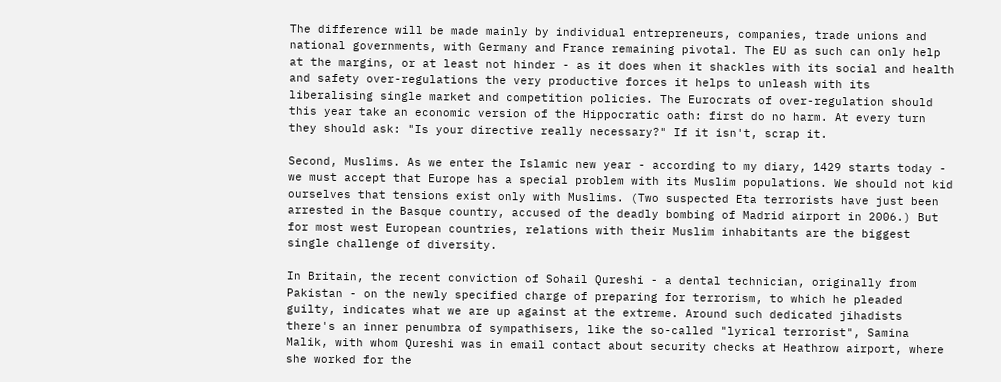The difference will be made mainly by individual entrepreneurs, companies, trade unions and national governments, with Germany and France remaining pivotal. The EU as such can only help at the margins, or at least not hinder - as it does when it shackles with its social and health and safety over-regulations the very productive forces it helps to unleash with its liberalising single market and competition policies. The Eurocrats of over-regulation should this year take an economic version of the Hippocratic oath: first do no harm. At every turn they should ask: "Is your directive really necessary?" If it isn't, scrap it.

Second, Muslims. As we enter the Islamic new year - according to my diary, 1429 starts today - we must accept that Europe has a special problem with its Muslim populations. We should not kid ourselves that tensions exist only with Muslims. (Two suspected Eta terrorists have just been arrested in the Basque country, accused of the deadly bombing of Madrid airport in 2006.) But for most west European countries, relations with their Muslim inhabitants are the biggest single challenge of diversity.

In Britain, the recent conviction of Sohail Qureshi - a dental technician, originally from Pakistan - on the newly specified charge of preparing for terrorism, to which he pleaded guilty, indicates what we are up against at the extreme. Around such dedicated jihadists there's an inner penumbra of sympathisers, like the so-called "lyrical terrorist", Samina Malik, with whom Qureshi was in email contact about security checks at Heathrow airport, where she worked for the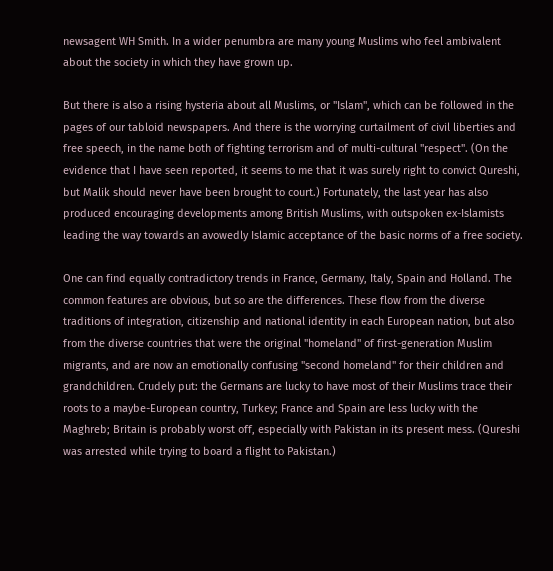newsagent WH Smith. In a wider penumbra are many young Muslims who feel ambivalent about the society in which they have grown up.

But there is also a rising hysteria about all Muslims, or "Islam", which can be followed in the pages of our tabloid newspapers. And there is the worrying curtailment of civil liberties and free speech, in the name both of fighting terrorism and of multi-cultural "respect". (On the evidence that I have seen reported, it seems to me that it was surely right to convict Qureshi, but Malik should never have been brought to court.) Fortunately, the last year has also produced encouraging developments among British Muslims, with outspoken ex-Islamists leading the way towards an avowedly Islamic acceptance of the basic norms of a free society.

One can find equally contradictory trends in France, Germany, Italy, Spain and Holland. The common features are obvious, but so are the differences. These flow from the diverse traditions of integration, citizenship and national identity in each European nation, but also from the diverse countries that were the original "homeland" of first-generation Muslim migrants, and are now an emotionally confusing "second homeland" for their children and grandchildren. Crudely put: the Germans are lucky to have most of their Muslims trace their roots to a maybe-European country, Turkey; France and Spain are less lucky with the Maghreb; Britain is probably worst off, especially with Pakistan in its present mess. (Qureshi was arrested while trying to board a flight to Pakistan.)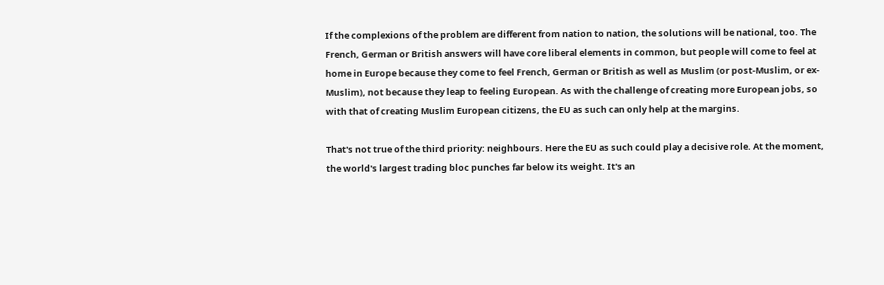If the complexions of the problem are different from nation to nation, the solutions will be national, too. The French, German or British answers will have core liberal elements in common, but people will come to feel at home in Europe because they come to feel French, German or British as well as Muslim (or post-Muslim, or ex-Muslim), not because they leap to feeling European. As with the challenge of creating more European jobs, so with that of creating Muslim European citizens, the EU as such can only help at the margins.

That's not true of the third priority: neighbours. Here the EU as such could play a decisive role. At the moment, the world's largest trading bloc punches far below its weight. It's an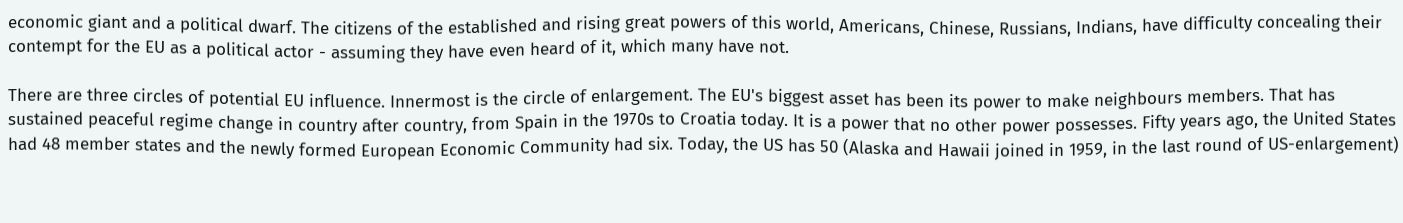economic giant and a political dwarf. The citizens of the established and rising great powers of this world, Americans, Chinese, Russians, Indians, have difficulty concealing their contempt for the EU as a political actor - assuming they have even heard of it, which many have not.

There are three circles of potential EU influence. Innermost is the circle of enlargement. The EU's biggest asset has been its power to make neighbours members. That has sustained peaceful regime change in country after country, from Spain in the 1970s to Croatia today. It is a power that no other power possesses. Fifty years ago, the United States had 48 member states and the newly formed European Economic Community had six. Today, the US has 50 (Alaska and Hawaii joined in 1959, in the last round of US-enlargement)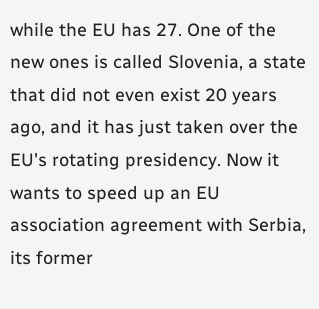while the EU has 27. One of the new ones is called Slovenia, a state that did not even exist 20 years ago, and it has just taken over the EU's rotating presidency. Now it wants to speed up an EU association agreement with Serbia, its former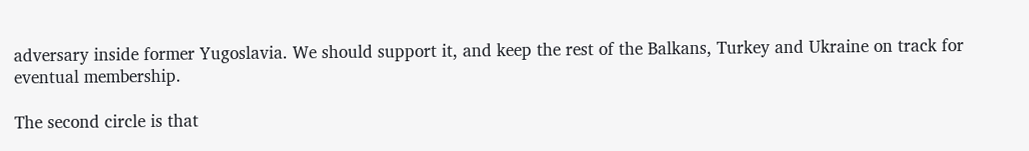adversary inside former Yugoslavia. We should support it, and keep the rest of the Balkans, Turkey and Ukraine on track for eventual membership.

The second circle is that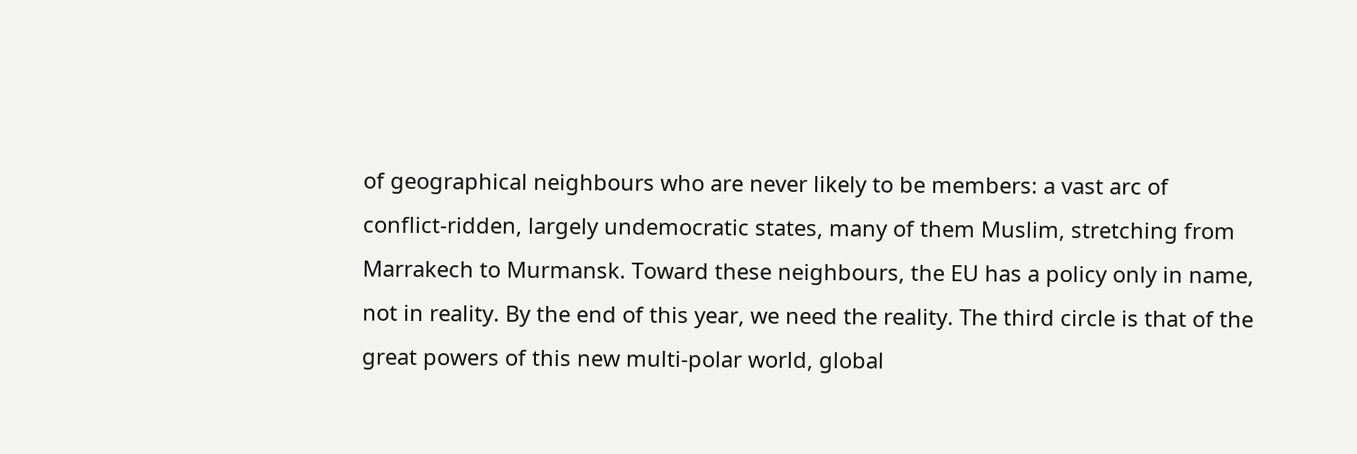of geographical neighbours who are never likely to be members: a vast arc of conflict-ridden, largely undemocratic states, many of them Muslim, stretching from Marrakech to Murmansk. Toward these neighbours, the EU has a policy only in name, not in reality. By the end of this year, we need the reality. The third circle is that of the great powers of this new multi-polar world, global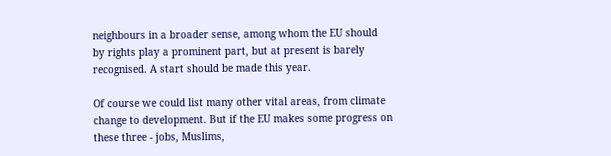neighbours in a broader sense, among whom the EU should by rights play a prominent part, but at present is barely recognised. A start should be made this year.

Of course we could list many other vital areas, from climate change to development. But if the EU makes some progress on these three - jobs, Muslims,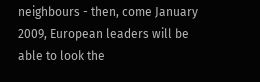neighbours - then, come January 2009, European leaders will be able to look the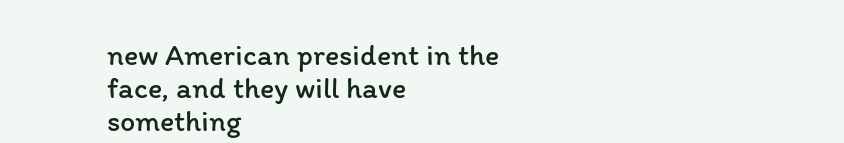new American president in the face, and they will have something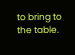to bring to the table.